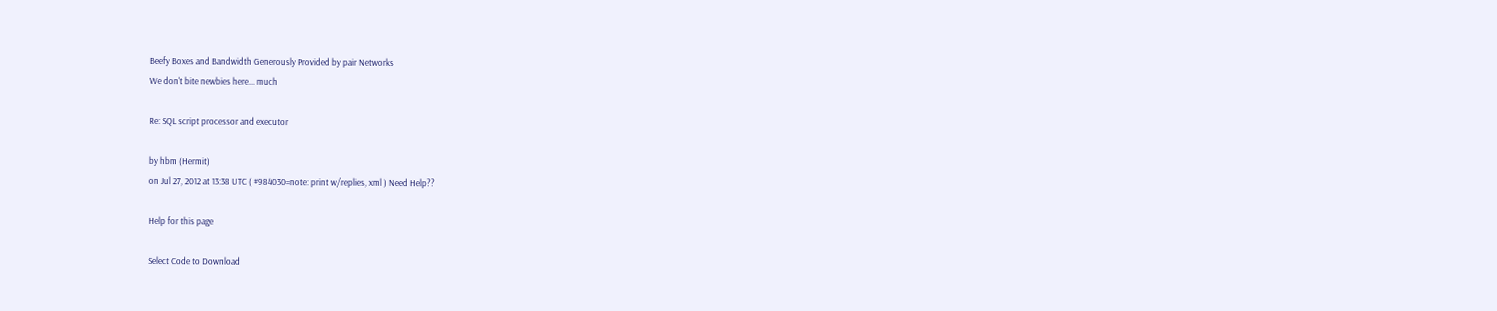Beefy Boxes and Bandwidth Generously Provided by pair Networks
We don't bite newbies here... much

Re: SQL script processor and executor

by hbm (Hermit)
on Jul 27, 2012 at 13:38 UTC ( #984030=note: print w/replies, xml ) Need Help??

Help for this page

Select Code to Download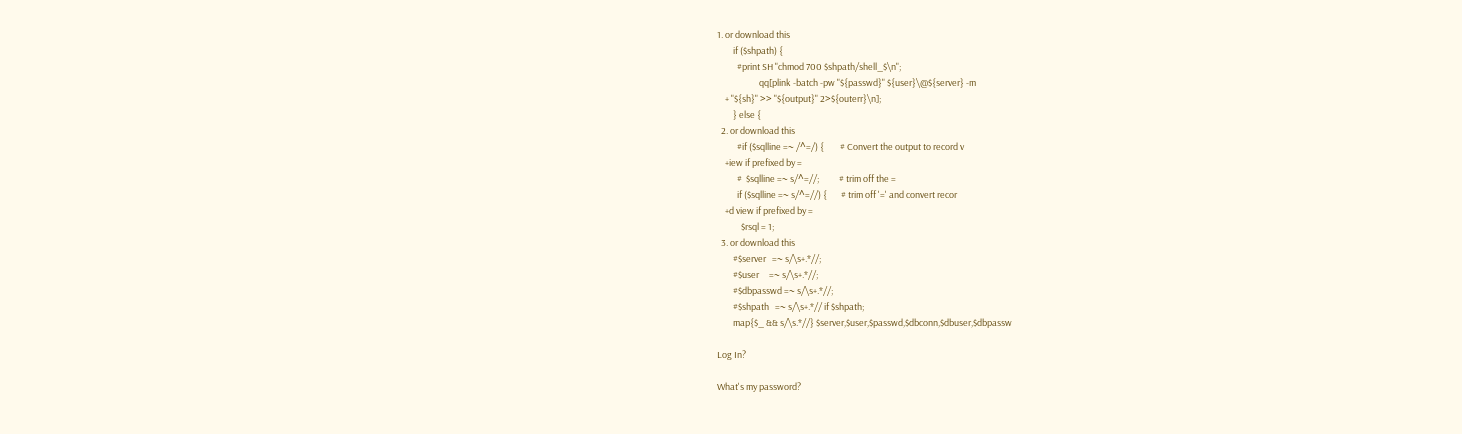1. or download this
        if ($shpath) {
          #print SH "chmod 700 $shpath/shell_$\n";
                     qq[plink -batch -pw "${passwd}" ${user}\@${server} -m
    + "${sh}" >> "${output}" 2>${outerr}\n];
        } else {
  2. or download this
          #if ($sqlline =~ /^=/) {        # Convert the output to record v
    +iew if prefixed by =
          #  $sqlline =~ s/^=//;          # trim off the =
          if ($sqlline =~ s/^=//) {       # trim off '=' and convert recor
    +d view if prefixed by =
            $rsql = 1;
  3. or download this
        #$server   =~ s/\s+.*//;
        #$user     =~ s/\s+.*//;
        #$dbpasswd =~ s/\s+.*//;
        #$shpath   =~ s/\s+.*// if $shpath;
        map{$_ && s/\s.*//} $server,$user,$passwd,$dbconn,$dbuser,$dbpassw

Log In?

What's my password?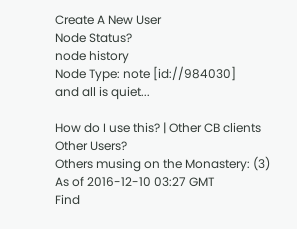Create A New User
Node Status?
node history
Node Type: note [id://984030]
and all is quiet...

How do I use this? | Other CB clients
Other Users?
Others musing on the Monastery: (3)
As of 2016-12-10 03:27 GMT
Find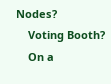Nodes?
    Voting Booth?
    On a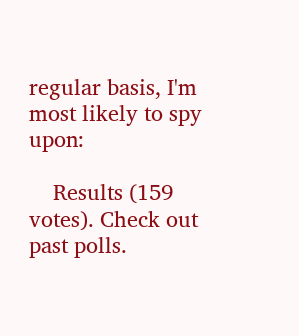regular basis, I'm most likely to spy upon:

    Results (159 votes). Check out past polls.